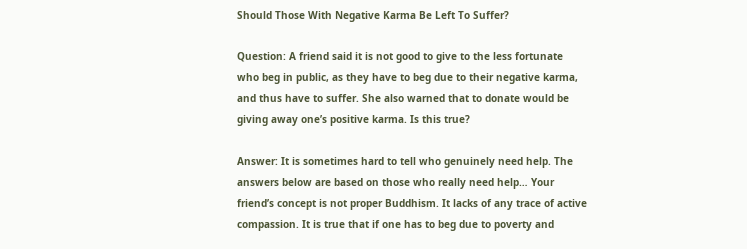Should Those With Negative Karma Be Left To Suffer?

Question: A friend said it is not good to give to the less fortunate who beg in public, as they have to beg due to their negative karma, and thus have to suffer. She also warned that to donate would be giving away one’s positive karma. Is this true?

Answer: It is sometimes hard to tell who genuinely need help. The answers below are based on those who really need help… Your friend’s concept is not proper Buddhism. It lacks of any trace of active compassion. It is true that if one has to beg due to poverty and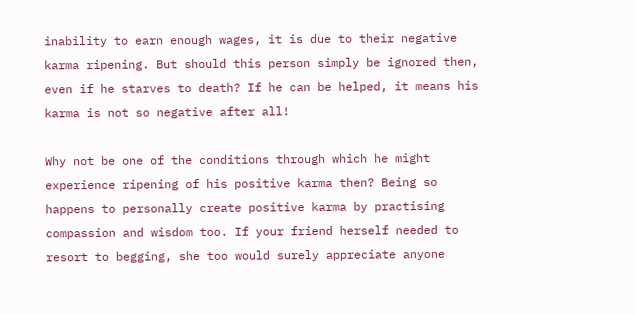inability to earn enough wages, it is due to their negative karma ripening. But should this person simply be ignored then, even if he starves to death? If he can be helped, it means his karma is not so negative after all!

Why not be one of the conditions through which he might experience ripening of his positive karma then? Being so happens to personally create positive karma by practising compassion and wisdom too. If your friend herself needed to resort to begging, she too would surely appreciate anyone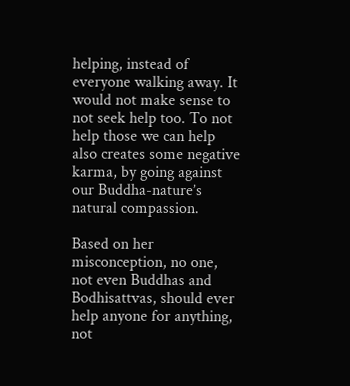helping, instead of everyone walking away. It would not make sense to not seek help too. To not help those we can help also creates some negative karma, by going against our Buddha-nature’s natural compassion.

Based on her misconception, no one, not even Buddhas and Bodhisattvas, should ever help anyone for anything, not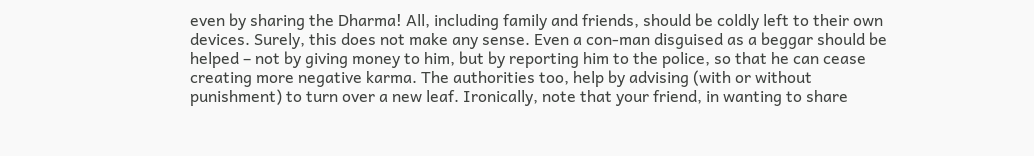even by sharing the Dharma! All, including family and friends, should be coldly left to their own devices. Surely, this does not make any sense. Even a con-man disguised as a beggar should be helped – not by giving money to him, but by reporting him to the police, so that he can cease creating more negative karma. The authorities too, help by advising (with or without punishment) to turn over a new leaf. Ironically, note that your friend, in wanting to share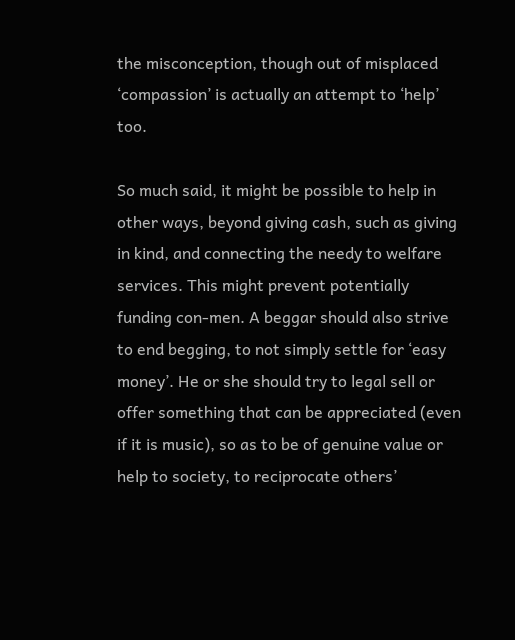the misconception, though out of misplaced ‘compassion’ is actually an attempt to ‘help’ too.

So much said, it might be possible to help in other ways, beyond giving cash, such as giving in kind, and connecting the needy to welfare services. This might prevent potentially funding con-men. A beggar should also strive to end begging, to not simply settle for ‘easy money’. He or she should try to legal sell or offer something that can be appreciated (even if it is music), so as to be of genuine value or help to society, to reciprocate others’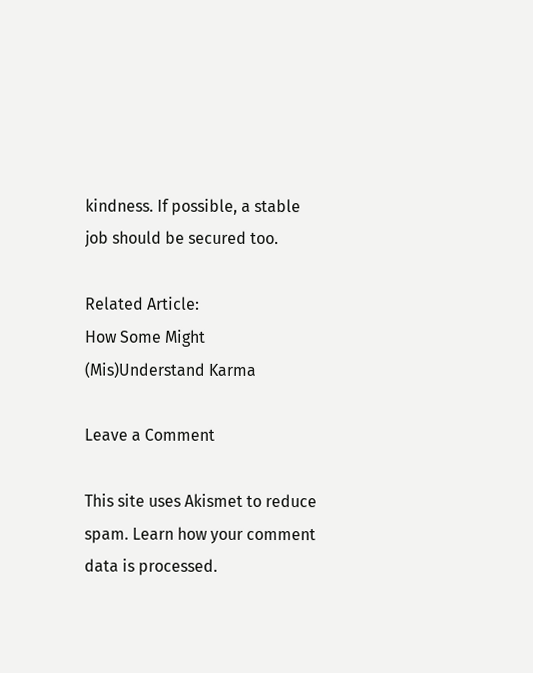kindness. If possible, a stable job should be secured too.

Related Article:
How Some Might (Mis)Understand Karma

Leave a Comment

This site uses Akismet to reduce spam. Learn how your comment data is processed.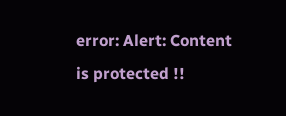error: Alert: Content is protected !!